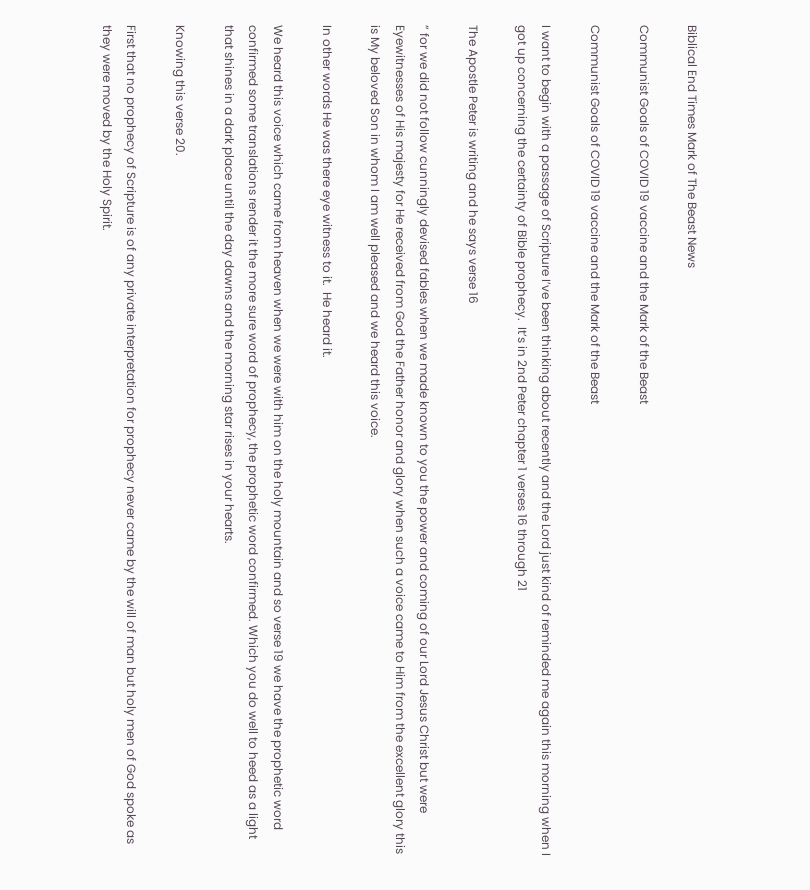Biblical End Times Mark of The Beast News

Communist Goals of COVID 19 vaccine and the Mark of the Beast

Communist Goals of COVID 19 vaccine and the Mark of the Beast

I want to begin with a passage of Scripture I’ve been thinking about recently and the Lord just kind of reminded me again this morning when I got up concerning the certainty of Bible prophecy.  It’s in 2nd Peter chapter 1 verses 16 through 21

The Apostle Peter is writing and he says verse 16

” for we did not follow cunningly devised fables when we made known to you the power and coming of our Lord Jesus Christ but were Eyewitnesses of His majesty for He received from God the Father honor and glory when such a voice came to Him from the excellent glory this is My beloved Son in whom I am well pleased and we heard this voice.

In other words He was there eye witness to it.  He heard it.

We heard this voice which came from heaven when we were with him on the holy mountain and so verse 19 we have the prophetic word confirmed some translations render it the more sure word of prophecy, the prophetic word confirmed. Which you do well to heed as a light that shines in a dark place until the day dawns and the morning star rises in your hearts.

Knowing this verse 20.

First that no prophecy of Scripture is of any private interpretation for prophecy never came by the will of man but holy men of God spoke as they were moved by the Holy Spirit.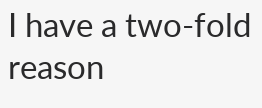I have a two-fold reason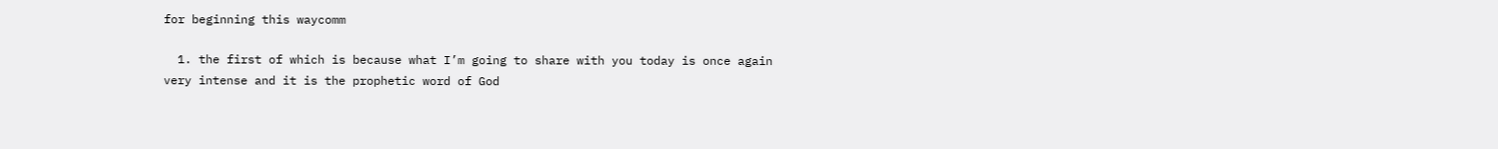for beginning this waycomm

  1. the first of which is because what I’m going to share with you today is once again very intense and it is the prophetic word of God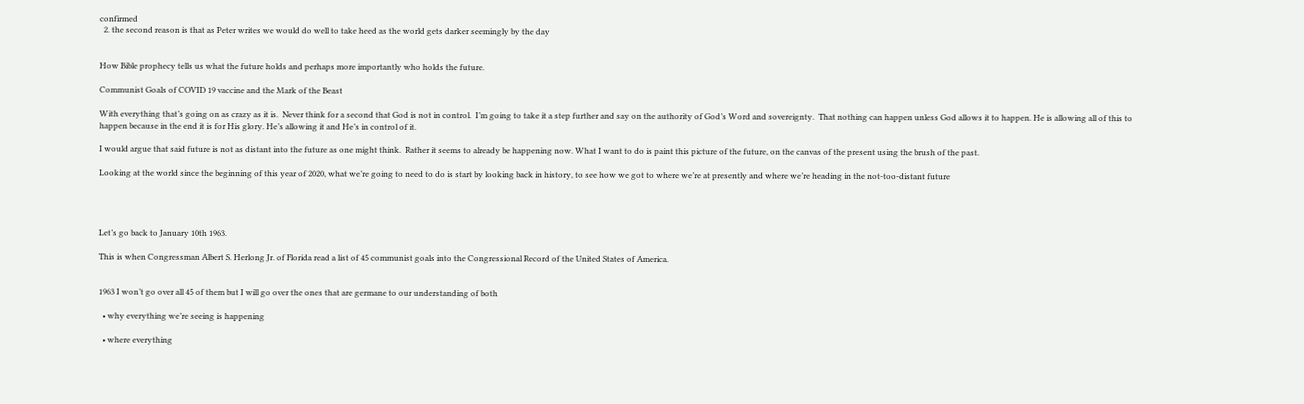confirmed
  2. the second reason is that as Peter writes we would do well to take heed as the world gets darker seemingly by the day


How Bible prophecy tells us what the future holds and perhaps more importantly who holds the future.

Communist Goals of COVID 19 vaccine and the Mark of the Beast

With everything that’s going on as crazy as it is.  Never think for a second that God is not in control.  I’m going to take it a step further and say on the authority of God’s Word and sovereignty.  That nothing can happen unless God allows it to happen. He is allowing all of this to happen because in the end it is for His glory. He’s allowing it and He’s in control of it.

I would argue that said future is not as distant into the future as one might think.  Rather it seems to already be happening now. What I want to do is paint this picture of the future, on the canvas of the present using the brush of the past.

Looking at the world since the beginning of this year of 2020, what we’re going to need to do is start by looking back in history, to see how we got to where we’re at presently and where we’re heading in the not-too-distant future




Let’s go back to January 10th 1963.

This is when Congressman Albert S. Herlong Jr. of Florida read a list of 45 communist goals into the Congressional Record of the United States of America.


1963 I won’t go over all 45 of them but I will go over the ones that are germane to our understanding of both

  • why everything we’re seeing is happening

  • where everything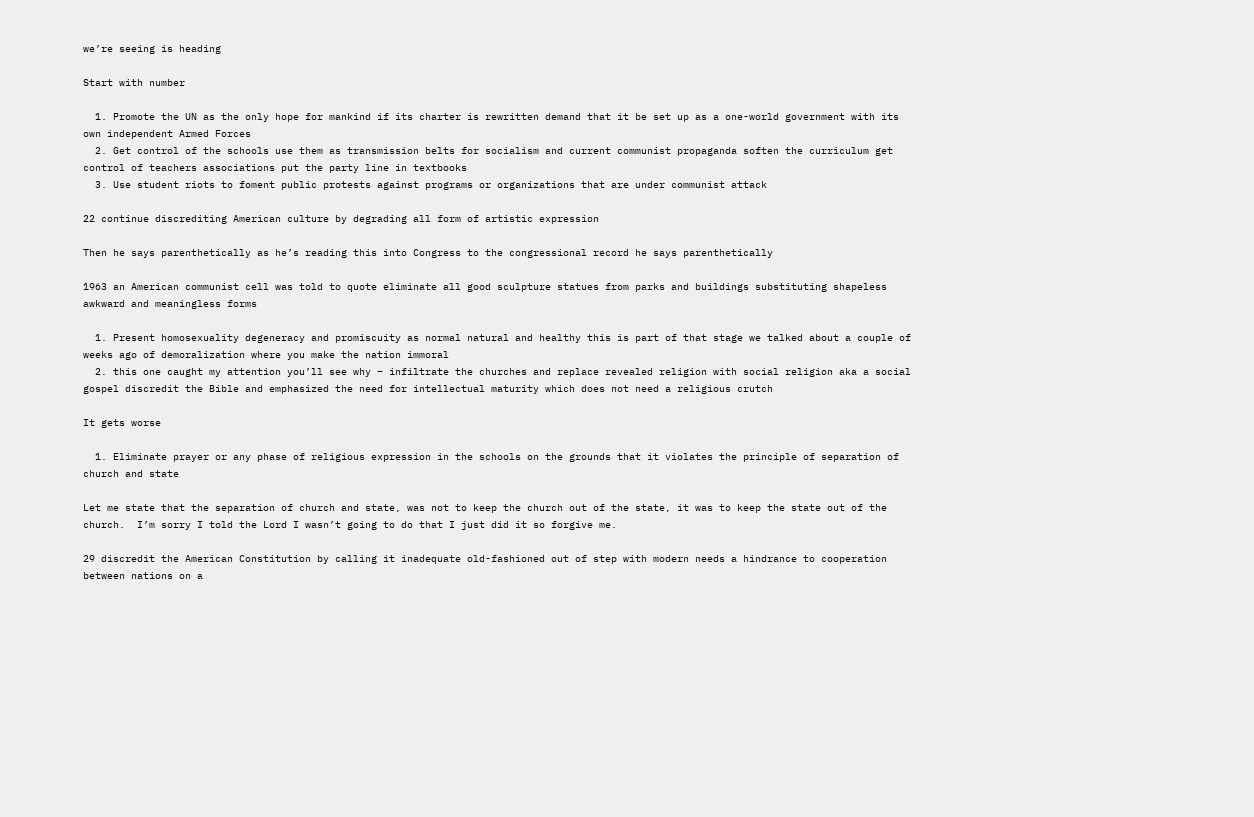we’re seeing is heading

Start with number

  1. Promote the UN as the only hope for mankind if its charter is rewritten demand that it be set up as a one-world government with its own independent Armed Forces
  2. Get control of the schools use them as transmission belts for socialism and current communist propaganda soften the curriculum get control of teachers associations put the party line in textbooks
  3. Use student riots to foment public protests against programs or organizations that are under communist attack

22 continue discrediting American culture by degrading all form of artistic expression

Then he says parenthetically as he’s reading this into Congress to the congressional record he says parenthetically

1963 an American communist cell was told to quote eliminate all good sculpture statues from parks and buildings substituting shapeless awkward and meaningless forms

  1. Present homosexuality degeneracy and promiscuity as normal natural and healthy this is part of that stage we talked about a couple of weeks ago of demoralization where you make the nation immoral
  2. this one caught my attention you’ll see why – infiltrate the churches and replace revealed religion with social religion aka a social gospel discredit the Bible and emphasized the need for intellectual maturity which does not need a religious crutch

It gets worse

  1. Eliminate prayer or any phase of religious expression in the schools on the grounds that it violates the principle of separation of church and state

Let me state that the separation of church and state, was not to keep the church out of the state, it was to keep the state out of the church.  I’m sorry I told the Lord I wasn’t going to do that I just did it so forgive me.

29 discredit the American Constitution by calling it inadequate old-fashioned out of step with modern needs a hindrance to cooperation between nations on a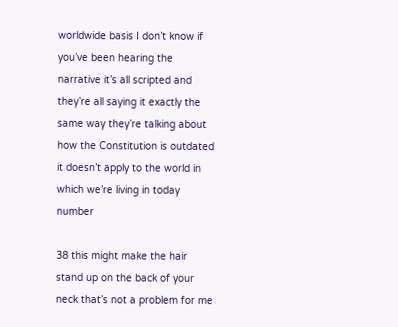worldwide basis I don’t know if you’ve been hearing the narrative it’s all scripted and they’re all saying it exactly the same way they’re talking about how the Constitution is outdated it doesn’t apply to the world in which we’re living in today number

38 this might make the hair stand up on the back of your neck that’s not a problem for me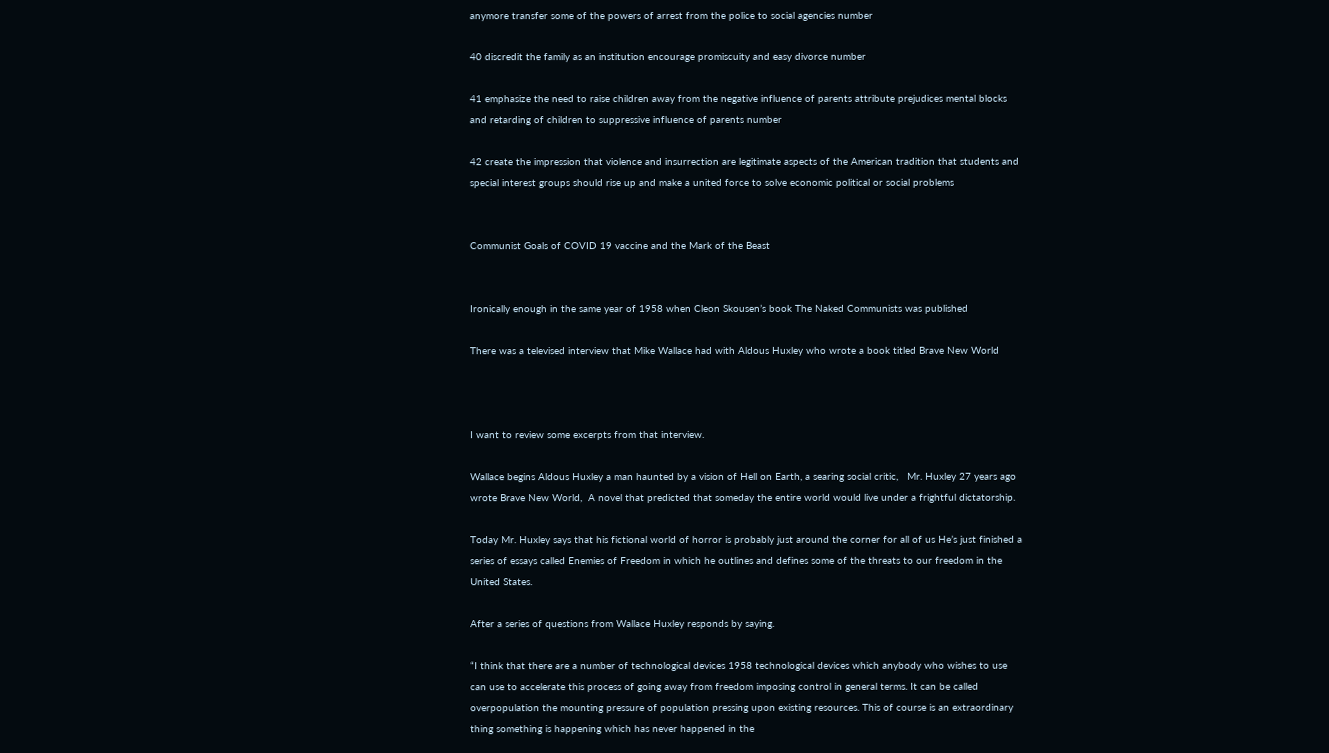anymore transfer some of the powers of arrest from the police to social agencies number

40 discredit the family as an institution encourage promiscuity and easy divorce number

41 emphasize the need to raise children away from the negative influence of parents attribute prejudices mental blocks and retarding of children to suppressive influence of parents number

42 create the impression that violence and insurrection are legitimate aspects of the American tradition that students and special interest groups should rise up and make a united force to solve economic political or social problems


Communist Goals of COVID 19 vaccine and the Mark of the Beast


Ironically enough in the same year of 1958 when Cleon Skousen’s book The Naked Communists was published

There was a televised interview that Mike Wallace had with Aldous Huxley who wrote a book titled Brave New World



I want to review some excerpts from that interview.

Wallace begins Aldous Huxley a man haunted by a vision of Hell on Earth, a searing social critic,   Mr. Huxley 27 years ago wrote Brave New World,  A novel that predicted that someday the entire world would live under a frightful dictatorship.

Today Mr. Huxley says that his fictional world of horror is probably just around the corner for all of us He’s just finished a series of essays called Enemies of Freedom in which he outlines and defines some of the threats to our freedom in the United States.

After a series of questions from Wallace Huxley responds by saying.

“I think that there are a number of technological devices 1958 technological devices which anybody who wishes to use can use to accelerate this process of going away from freedom imposing control in general terms. It can be called overpopulation the mounting pressure of population pressing upon existing resources. This of course is an extraordinary thing something is happening which has never happened in the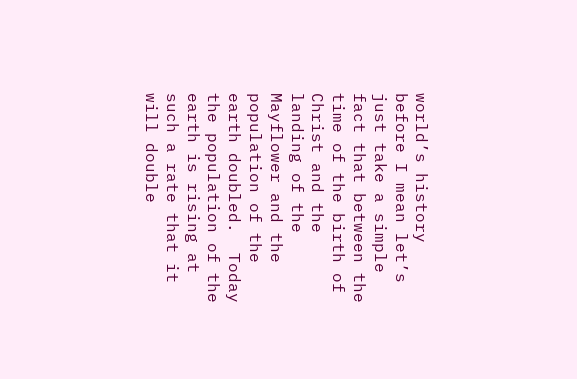world’s history before I mean let’s just take a simple fact that between the time of the birth of Christ and the landing of the Mayflower and the population of the earth doubled.  Today the population of the earth is rising at such a rate that it will double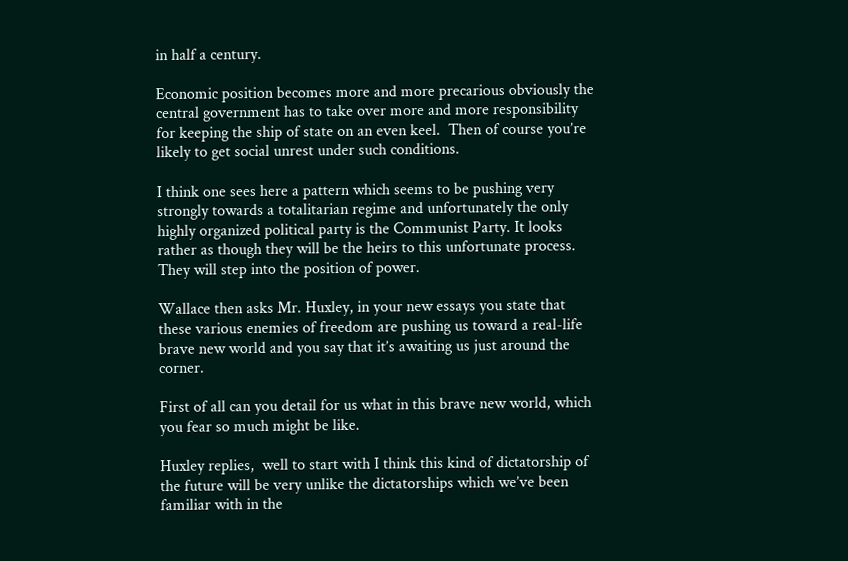in half a century.

Economic position becomes more and more precarious obviously the central government has to take over more and more responsibility for keeping the ship of state on an even keel.  Then of course you’re likely to get social unrest under such conditions.

I think one sees here a pattern which seems to be pushing very strongly towards a totalitarian regime and unfortunately the only highly organized political party is the Communist Party. It looks rather as though they will be the heirs to this unfortunate process.  They will step into the position of power.

Wallace then asks Mr. Huxley, in your new essays you state that these various enemies of freedom are pushing us toward a real-life brave new world and you say that it’s awaiting us just around the corner.

First of all can you detail for us what in this brave new world, which you fear so much might be like.

Huxley replies,  well to start with I think this kind of dictatorship of the future will be very unlike the dictatorships which we’ve been familiar with in the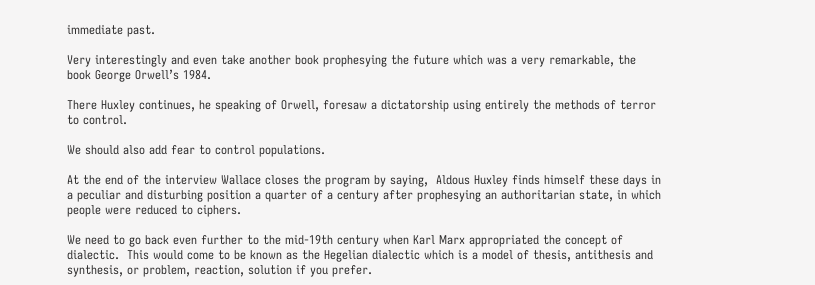immediate past.

Very interestingly and even take another book prophesying the future which was a very remarkable, the book George Orwell’s 1984.

There Huxley continues, he speaking of Orwell, foresaw a dictatorship using entirely the methods of terror to control.

We should also add fear to control populations.

At the end of the interview Wallace closes the program by saying,  Aldous Huxley finds himself these days in a peculiar and disturbing position a quarter of a century after prophesying an authoritarian state, in which people were reduced to ciphers.

We need to go back even further to the mid-19th century when Karl Marx appropriated the concept of dialectic.  This would come to be known as the Hegelian dialectic which is a model of thesis, antithesis and synthesis, or problem, reaction, solution if you prefer.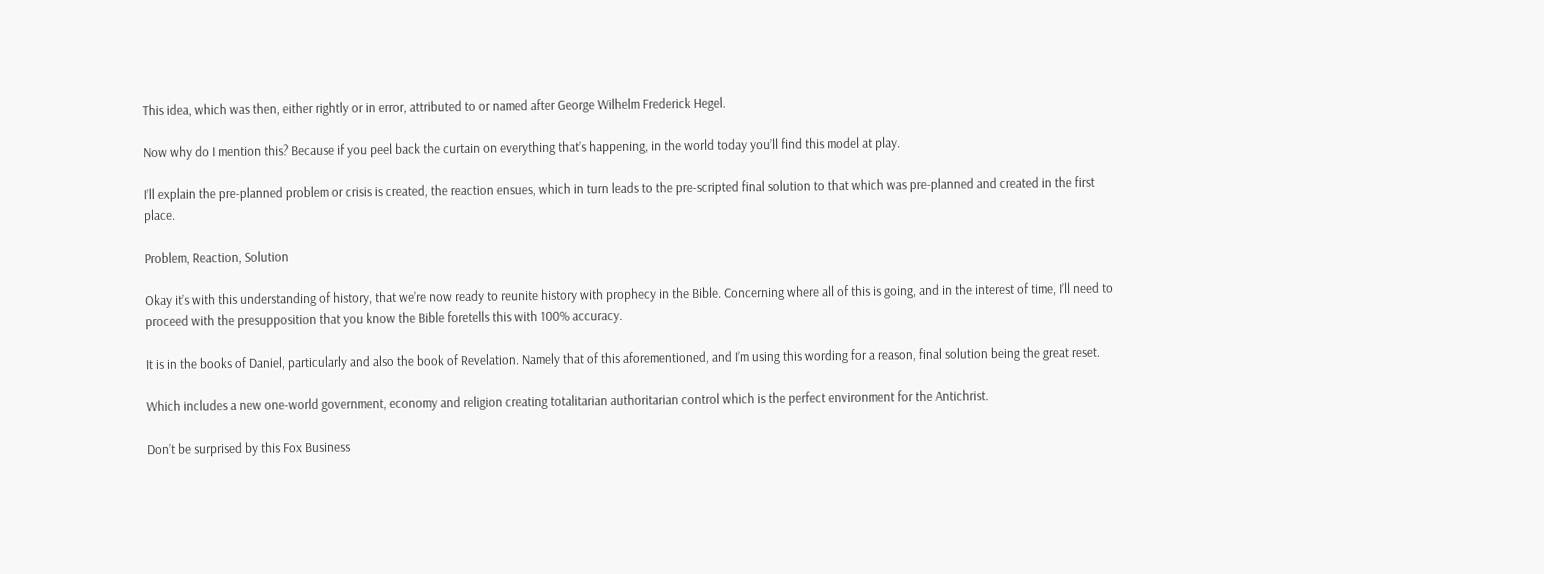This idea, which was then, either rightly or in error, attributed to or named after George Wilhelm Frederick Hegel.

Now why do I mention this? Because if you peel back the curtain on everything that’s happening, in the world today you’ll find this model at play.

I’ll explain the pre-planned problem or crisis is created, the reaction ensues, which in turn leads to the pre-scripted final solution to that which was pre-planned and created in the first place.

Problem, Reaction, Solution

Okay it’s with this understanding of history, that we’re now ready to reunite history with prophecy in the Bible. Concerning where all of this is going, and in the interest of time, I’ll need to proceed with the presupposition that you know the Bible foretells this with 100% accuracy.

It is in the books of Daniel, particularly and also the book of Revelation. Namely that of this aforementioned, and I’m using this wording for a reason, final solution being the great reset.

Which includes a new one-world government, economy and religion creating totalitarian authoritarian control which is the perfect environment for the Antichrist.

Don’t be surprised by this Fox Business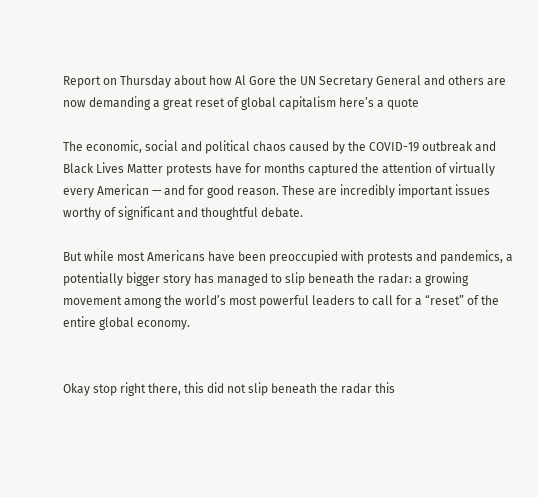Report on Thursday about how Al Gore the UN Secretary General and others are now demanding a great reset of global capitalism here’s a quote

The economic, social and political chaos caused by the COVID-19 outbreak and Black Lives Matter protests have for months captured the attention of virtually every American — and for good reason. These are incredibly important issues worthy of significant and thoughtful debate.

But while most Americans have been preoccupied with protests and pandemics, a potentially bigger story has managed to slip beneath the radar: a growing movement among the world’s most powerful leaders to call for a “reset” of the entire global economy.


Okay stop right there, this did not slip beneath the radar this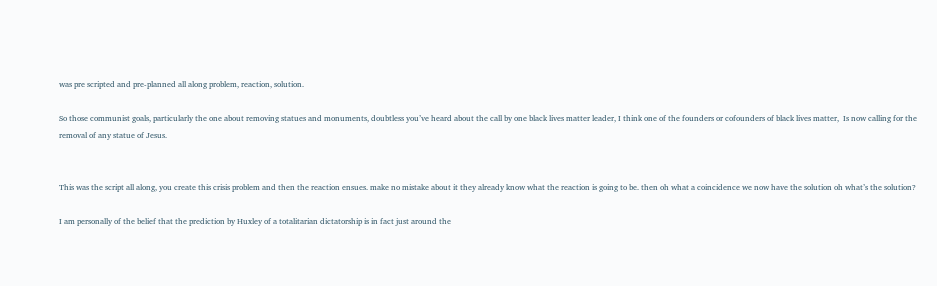was pre scripted and pre-planned all along problem, reaction, solution.

So those communist goals, particularly the one about removing statues and monuments, doubtless you’ve heard about the call by one black lives matter leader, I think one of the founders or cofounders of black lives matter,  Is now calling for the removal of any statue of Jesus.


This was the script all along, you create this crisis problem and then the reaction ensues. make no mistake about it they already know what the reaction is going to be. then oh what a coincidence we now have the solution oh what’s the solution?

I am personally of the belief that the prediction by Huxley of a totalitarian dictatorship is in fact just around the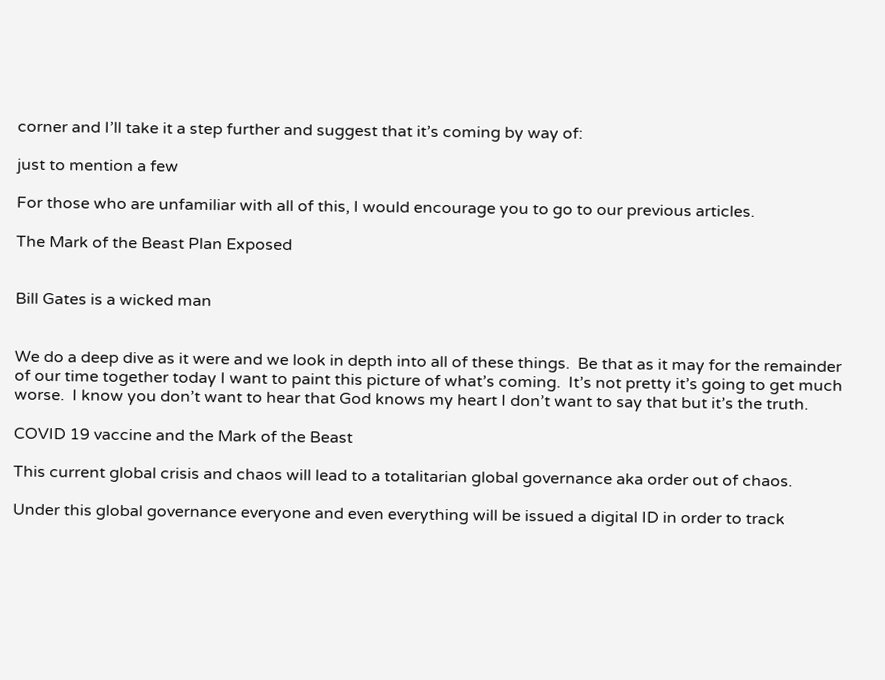corner and I’ll take it a step further and suggest that it’s coming by way of:

just to mention a few

For those who are unfamiliar with all of this, I would encourage you to go to our previous articles.

The Mark of the Beast Plan Exposed


Bill Gates is a wicked man


We do a deep dive as it were and we look in depth into all of these things.  Be that as it may for the remainder of our time together today I want to paint this picture of what’s coming.  It’s not pretty it’s going to get much worse.  I know you don’t want to hear that God knows my heart I don’t want to say that but it’s the truth.

COVID 19 vaccine and the Mark of the Beast

This current global crisis and chaos will lead to a totalitarian global governance aka order out of chaos.

Under this global governance everyone and even everything will be issued a digital ID in order to track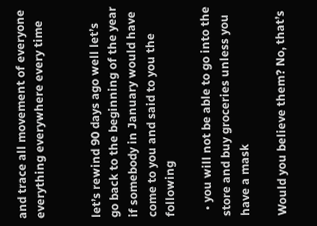and trace all movement of everyone everything everywhere every time


let’s rewind 90 days ago well let’s go back to the beginning of the year if somebody in January would have come to you and said to you the following

  • you will not be able to go into the store and buy groceries unless you have a mask

Would you believe them? No, that’s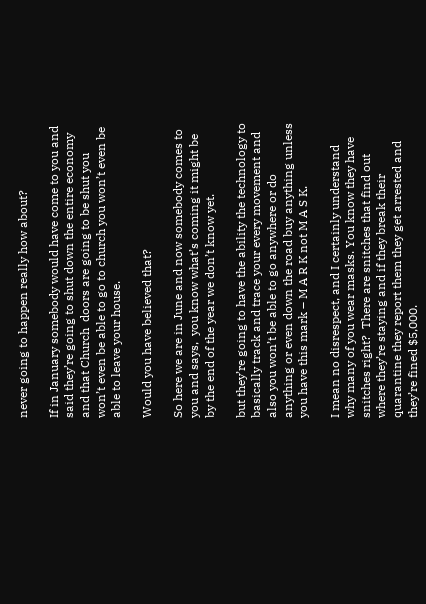never going to happen really how about?

If in January somebody would have come to you and said they’re going to shut down the entire economy and that Church  doors are going to be shut you won’t even be able to go to church you won’t even be able to leave your house.

Would you have believed that?

So here we are in June and now somebody comes to you and says,  you know what’s coming it might be by the end of the year we don’t know yet.

but they’re going to have the ability the technology to basically track and trace your every movement and also you won’t be able to go anywhere or do anything or even down the road buy anything unless you have this mark – M A R K not M A S K.

I mean no disrespect, and I certainly understand why many of you wear masks. You know they have snitches right?  There are snitches that find out where they’re staying and if they break their quarantine they report them they get arrested and they’re fined $5,000.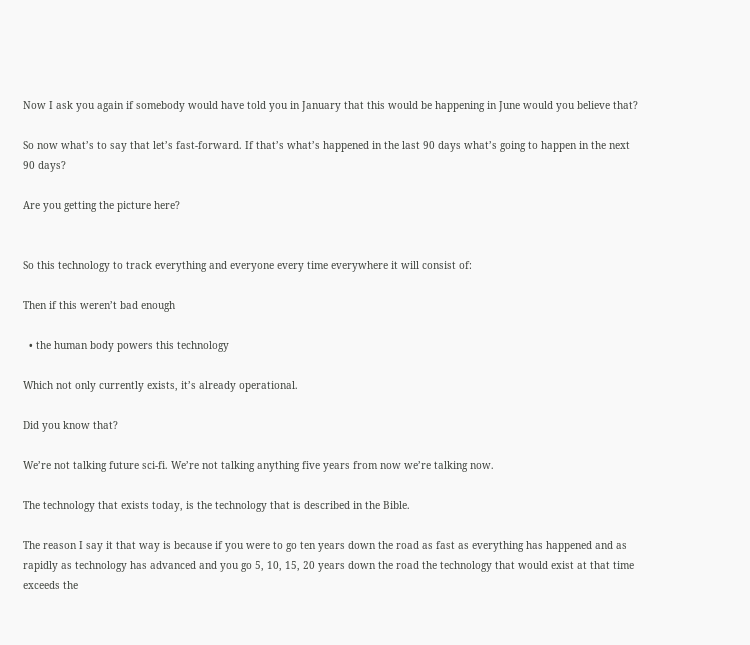Now I ask you again if somebody would have told you in January that this would be happening in June would you believe that?

So now what’s to say that let’s fast-forward. If that’s what’s happened in the last 90 days what’s going to happen in the next 90 days?

Are you getting the picture here?


So this technology to track everything and everyone every time everywhere it will consist of:

Then if this weren’t bad enough

  • the human body powers this technology

Which not only currently exists, it’s already operational.

Did you know that?

We’re not talking future sci-fi. We’re not talking anything five years from now we’re talking now.

The technology that exists today, is the technology that is described in the Bible.

The reason I say it that way is because if you were to go ten years down the road as fast as everything has happened and as rapidly as technology has advanced and you go 5, 10, 15, 20 years down the road the technology that would exist at that time exceeds the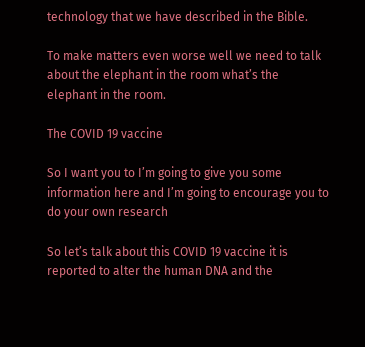technology that we have described in the Bible.

To make matters even worse well we need to talk about the elephant in the room what’s the elephant in the room.

The COVID 19 vaccine

So I want you to I’m going to give you some information here and I’m going to encourage you to do your own research

So let’s talk about this COVID 19 vaccine it is reported to alter the human DNA and the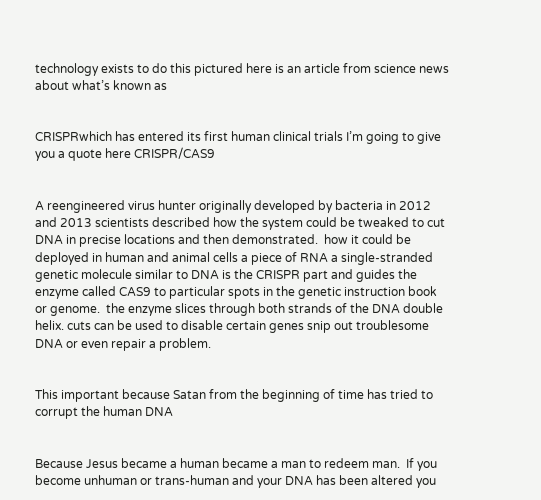technology exists to do this pictured here is an article from science news about what’s known as


CRISPRwhich has entered its first human clinical trials I’m going to give you a quote here CRISPR/CAS9


A reengineered virus hunter originally developed by bacteria in 2012 and 2013 scientists described how the system could be tweaked to cut DNA in precise locations and then demonstrated.  how it could be deployed in human and animal cells a piece of RNA a single-stranded genetic molecule similar to DNA is the CRISPR part and guides the enzyme called CAS9 to particular spots in the genetic instruction book or genome.  the enzyme slices through both strands of the DNA double helix. cuts can be used to disable certain genes snip out troublesome DNA or even repair a problem.


This important because Satan from the beginning of time has tried to corrupt the human DNA


Because Jesus became a human became a man to redeem man.  If you become unhuman or trans-human and your DNA has been altered you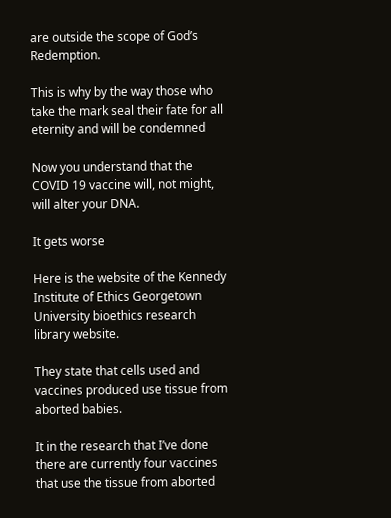are outside the scope of God’s Redemption.

This is why by the way those who take the mark seal their fate for all eternity and will be condemned

Now you understand that the COVID 19 vaccine will, not might, will alter your DNA.

It gets worse

Here is the website of the Kennedy Institute of Ethics Georgetown University bioethics research library website.

They state that cells used and vaccines produced use tissue from aborted babies.

It in the research that I’ve done there are currently four vaccines that use the tissue from aborted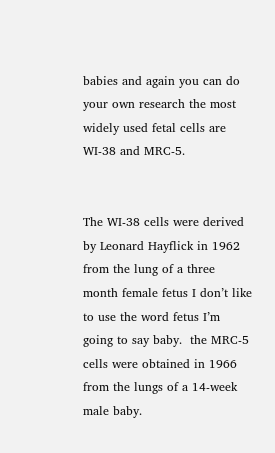babies and again you can do your own research the most widely used fetal cells are WI-38 and MRC-5.


The WI-38 cells were derived by Leonard Hayflick in 1962 from the lung of a three month female fetus I don’t like to use the word fetus I’m going to say baby.  the MRC-5 cells were obtained in 1966 from the lungs of a 14-week male baby.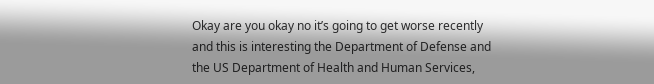Okay are you okay no it’s going to get worse recently and this is interesting the Department of Defense and the US Department of Health and Human Services,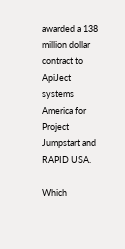awarded a 138 million dollar contract to ApiJect systems America for Project Jumpstart and RAPID USA.

Which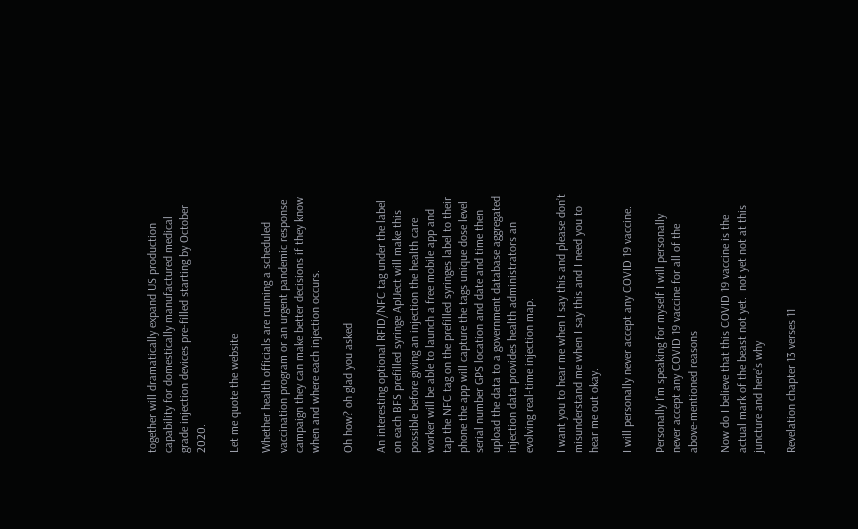together will dramatically expand US production capability for domestically manufactured medical grade injection devices pre-filled starting by October 2020.

Let me quote the website

Whether health officials are running a scheduled vaccination program or an urgent pandemic response campaign they can make better decisions if they know when and where each injection occurs.

Oh how? oh glad you asked

An interesting optional RFID/NFC tag under the label on each BFS prefilled syringe ApIJect will make this possible before giving an injection the health care worker will be able to launch a free mobile app and tap the NFC tag on the prefilled syringes label to their phone the app will capture the tags unique dose level serial number GPS location and date and time then upload the data to a government database aggregated injection data provides health administrators an evolving real-time injection map.

I want you to hear me when I say this and please don’t misunderstand me when I say this and I need you to hear me out okay.

I will personally never accept any COVID 19 vaccine.

Personally I’m speaking for myself I will personally never accept any COVID 19 vaccine for all of the above-mentioned reasons

Now do I believe that this COVID 19 vaccine is the actual mark of the beast not yet.  not yet not at this juncture and here’s why

Revelation chapter 13 verses 11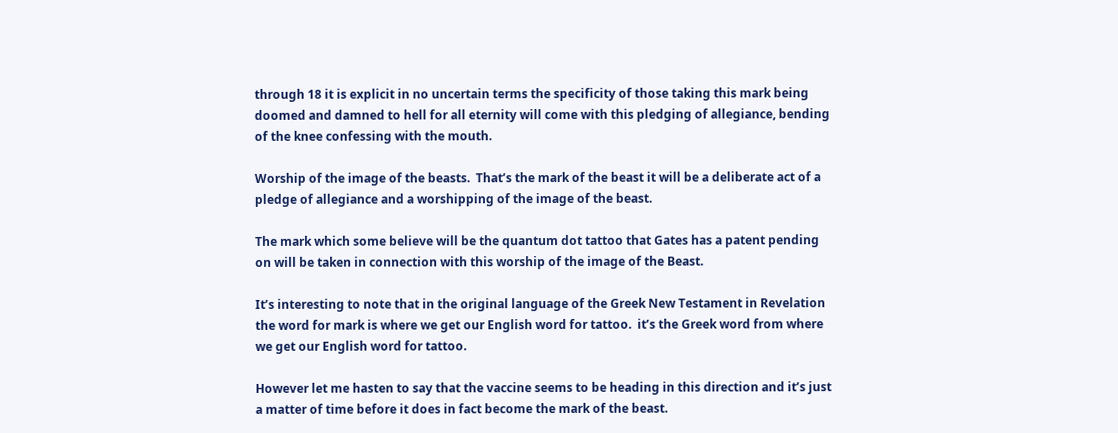through 18 it is explicit in no uncertain terms the specificity of those taking this mark being doomed and damned to hell for all eternity will come with this pledging of allegiance, bending of the knee confessing with the mouth.

Worship of the image of the beasts.  That’s the mark of the beast it will be a deliberate act of a pledge of allegiance and a worshipping of the image of the beast.

The mark which some believe will be the quantum dot tattoo that Gates has a patent pending on will be taken in connection with this worship of the image of the Beast.

It’s interesting to note that in the original language of the Greek New Testament in Revelation the word for mark is where we get our English word for tattoo.  it’s the Greek word from where we get our English word for tattoo.

However let me hasten to say that the vaccine seems to be heading in this direction and it’s just a matter of time before it does in fact become the mark of the beast.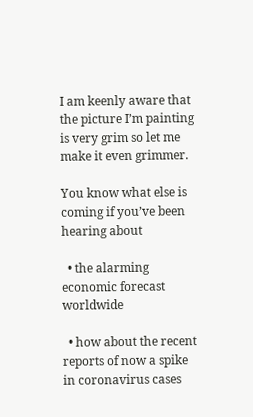I am keenly aware that the picture I’m painting is very grim so let me make it even grimmer.

You know what else is coming if you’ve been hearing about

  • the alarming economic forecast worldwide

  • how about the recent reports of now a spike in coronavirus cases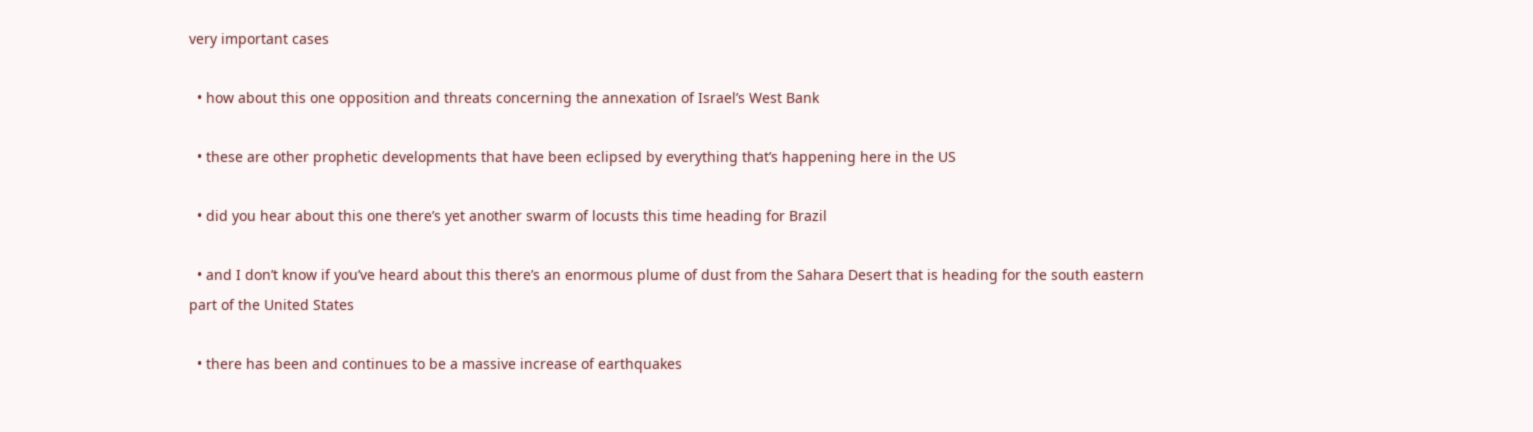very important cases

  • how about this one opposition and threats concerning the annexation of Israel’s West Bank

  • these are other prophetic developments that have been eclipsed by everything that’s happening here in the US

  • did you hear about this one there’s yet another swarm of locusts this time heading for Brazil

  • and I don’t know if you’ve heard about this there’s an enormous plume of dust from the Sahara Desert that is heading for the south eastern part of the United States

  • there has been and continues to be a massive increase of earthquakes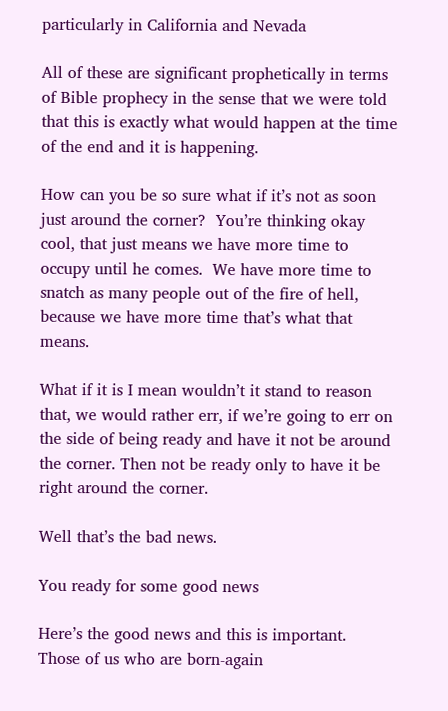particularly in California and Nevada

All of these are significant prophetically in terms of Bible prophecy in the sense that we were told that this is exactly what would happen at the time of the end and it is happening.

How can you be so sure what if it’s not as soon just around the corner?  You’re thinking okay cool, that just means we have more time to occupy until he comes.  We have more time to snatch as many people out of the fire of hell, because we have more time that’s what that means.

What if it is I mean wouldn’t it stand to reason that, we would rather err, if we’re going to err on the side of being ready and have it not be around the corner. Then not be ready only to have it be right around the corner.

Well that’s the bad news.

You ready for some good news

Here’s the good news and this is important.  Those of us who are born-again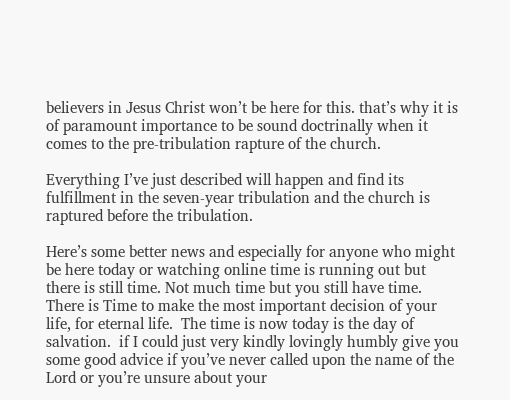believers in Jesus Christ won’t be here for this. that’s why it is of paramount importance to be sound doctrinally when it comes to the pre-tribulation rapture of the church.

Everything I’ve just described will happen and find its fulfillment in the seven-year tribulation and the church is raptured before the tribulation.

Here’s some better news and especially for anyone who might be here today or watching online time is running out but there is still time. Not much time but you still have time. There is Time to make the most important decision of your life, for eternal life.  The time is now today is the day of salvation.  if I could just very kindly lovingly humbly give you some good advice if you’ve never called upon the name of the Lord or you’re unsure about your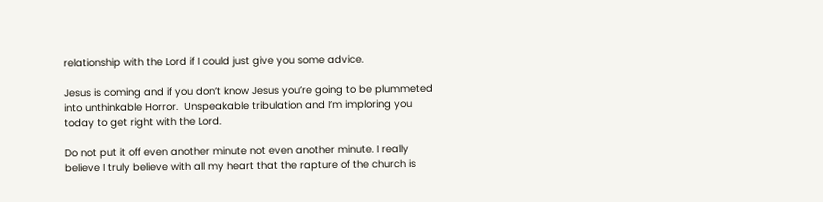relationship with the Lord if I could just give you some advice.

Jesus is coming and if you don’t know Jesus you’re going to be plummeted into unthinkable Horror.  Unspeakable tribulation and I’m imploring you today to get right with the Lord.

Do not put it off even another minute not even another minute. I really believe I truly believe with all my heart that the rapture of the church is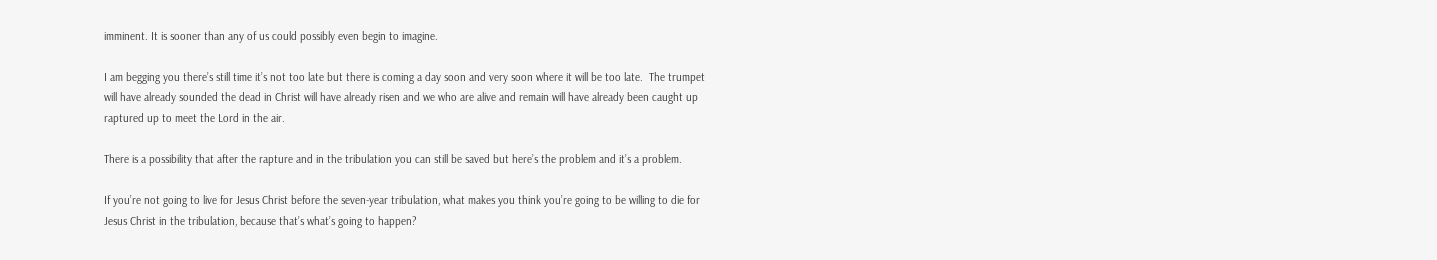imminent. It is sooner than any of us could possibly even begin to imagine.

I am begging you there’s still time it’s not too late but there is coming a day soon and very soon where it will be too late.  The trumpet will have already sounded the dead in Christ will have already risen and we who are alive and remain will have already been caught up raptured up to meet the Lord in the air.

There is a possibility that after the rapture and in the tribulation you can still be saved but here’s the problem and it’s a problem.

If you’re not going to live for Jesus Christ before the seven-year tribulation, what makes you think you’re going to be willing to die for Jesus Christ in the tribulation, because that’s what’s going to happen?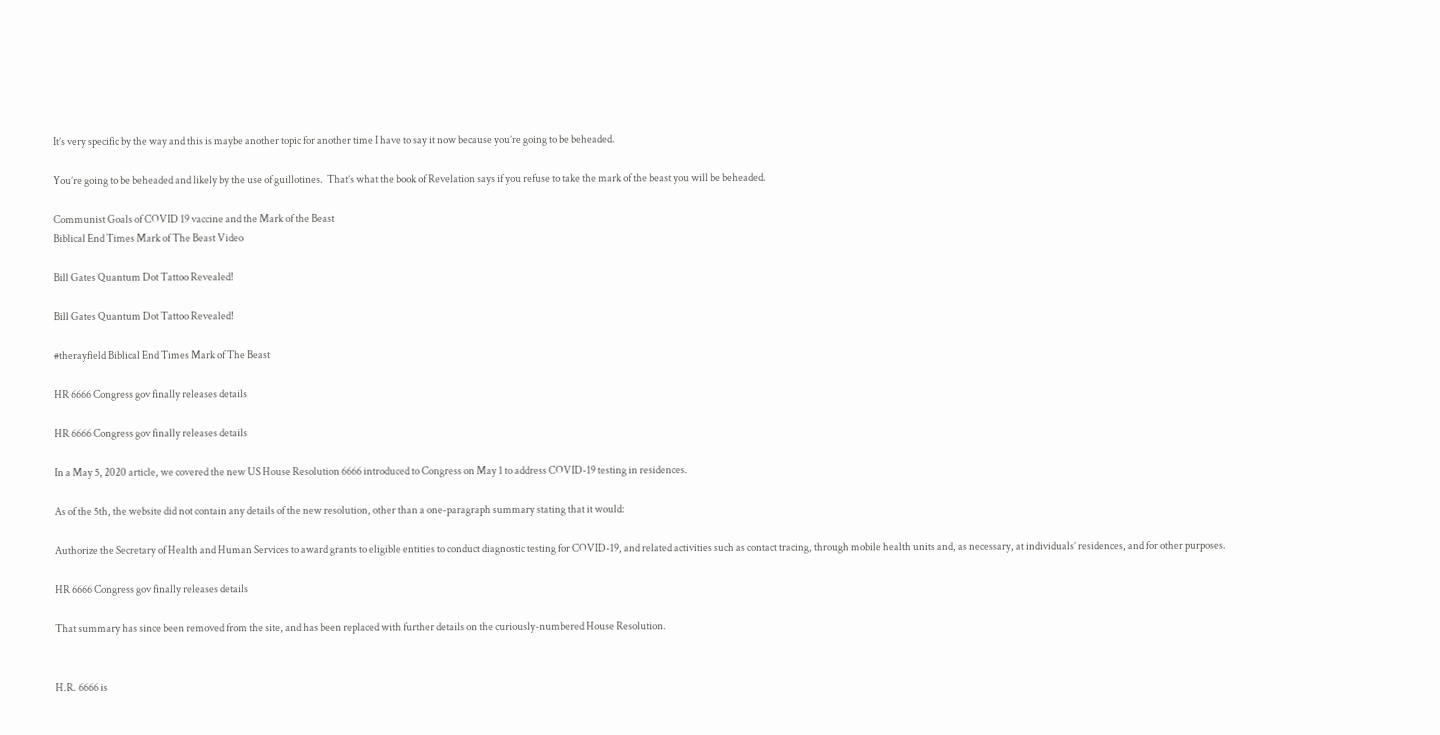It’s very specific by the way and this is maybe another topic for another time I have to say it now because you’re going to be beheaded.

You’re going to be beheaded and likely by the use of guillotines.  That’s what the book of Revelation says if you refuse to take the mark of the beast you will be beheaded.

Communist Goals of COVID 19 vaccine and the Mark of the Beast
Biblical End Times Mark of The Beast Video

Bill Gates Quantum Dot Tattoo Revealed!

Bill Gates Quantum Dot Tattoo Revealed!

#therayfield Biblical End Times Mark of The Beast

HR 6666 Congress gov finally releases details

HR 6666 Congress gov finally releases details

In a May 5, 2020 article, we covered the new US House Resolution 6666 introduced to Congress on May 1 to address COVID-19 testing in residences.

As of the 5th, the website did not contain any details of the new resolution, other than a one-paragraph summary stating that it would:

Authorize the Secretary of Health and Human Services to award grants to eligible entities to conduct diagnostic testing for COVID-19, and related activities such as contact tracing, through mobile health units and, as necessary, at individuals’ residences, and for other purposes.

HR 6666 Congress gov finally releases details

That summary has since been removed from the site, and has been replaced with further details on the curiously-numbered House Resolution.


H.R. 6666 is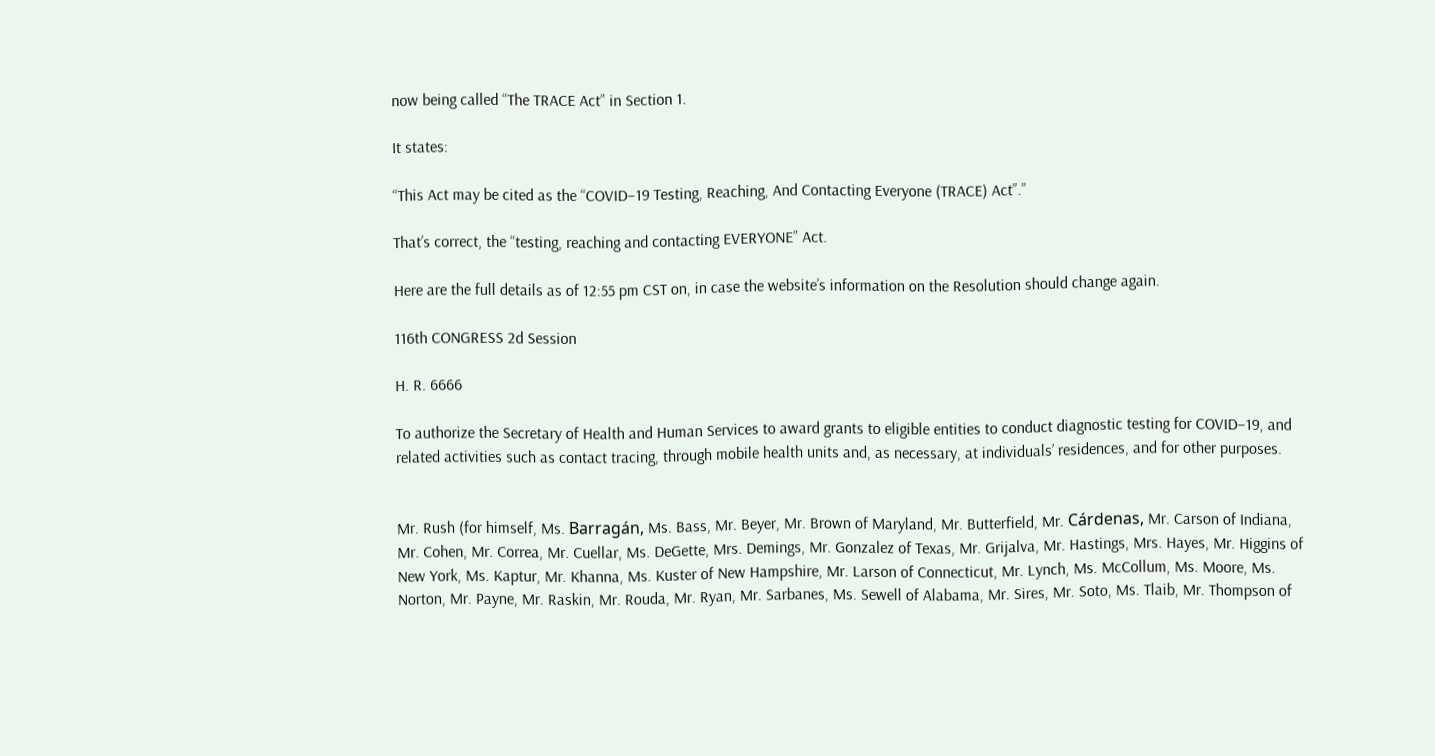now being called “The TRACE Act” in Section 1.

It states:

“This Act may be cited as the “COVID–19 Testing, Reaching, And Contacting Everyone (TRACE) Act”.”

That’s correct, the “testing, reaching and contacting EVERYONE” Act.

Here are the full details as of 12:55 pm CST on, in case the website’s information on the Resolution should change again.

116th CONGRESS 2d Session

H. R. 6666

To authorize the Secretary of Health and Human Services to award grants to eligible entities to conduct diagnostic testing for COVID–19, and related activities such as contact tracing, through mobile health units and, as necessary, at individuals’ residences, and for other purposes.


Mr. Rush (for himself, Ms. Barragán, Ms. Bass, Mr. Beyer, Mr. Brown of Maryland, Mr. Butterfield, Mr. Cárdenas, Mr. Carson of Indiana, Mr. Cohen, Mr. Correa, Mr. Cuellar, Ms. DeGette, Mrs. Demings, Mr. Gonzalez of Texas, Mr. Grijalva, Mr. Hastings, Mrs. Hayes, Mr. Higgins of New York, Ms. Kaptur, Mr. Khanna, Ms. Kuster of New Hampshire, Mr. Larson of Connecticut, Mr. Lynch, Ms. McCollum, Ms. Moore, Ms. Norton, Mr. Payne, Mr. Raskin, Mr. Rouda, Mr. Ryan, Mr. Sarbanes, Ms. Sewell of Alabama, Mr. Sires, Mr. Soto, Ms. Tlaib, Mr. Thompson of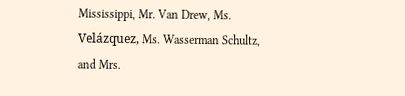Mississippi, Mr. Van Drew, Ms. Velázquez, Ms. Wasserman Schultz, and Mrs.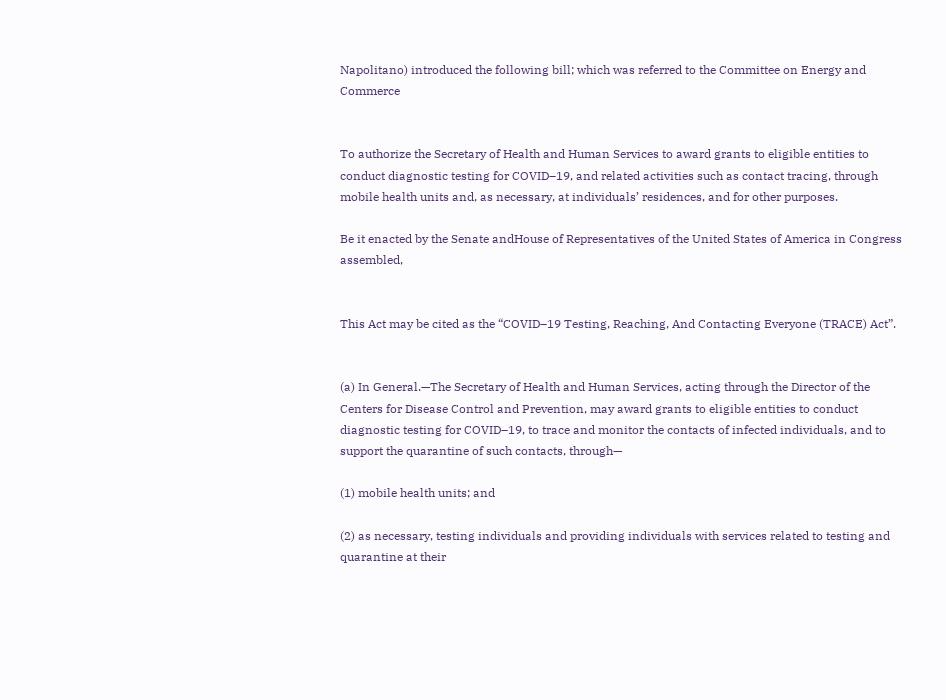Napolitano) introduced the following bill; which was referred to the Committee on Energy and Commerce


To authorize the Secretary of Health and Human Services to award grants to eligible entities to conduct diagnostic testing for COVID–19, and related activities such as contact tracing, through mobile health units and, as necessary, at individuals’ residences, and for other purposes.

Be it enacted by the Senate andHouse of Representatives of the United States of America in Congress assembled,


This Act may be cited as the “COVID–19 Testing, Reaching, And Contacting Everyone (TRACE) Act”.


(a) In General.—The Secretary of Health and Human Services, acting through the Director of the Centers for Disease Control and Prevention, may award grants to eligible entities to conduct diagnostic testing for COVID–19, to trace and monitor the contacts of infected individuals, and to support the quarantine of such contacts, through—

(1) mobile health units; and

(2) as necessary, testing individuals and providing individuals with services related to testing and quarantine at their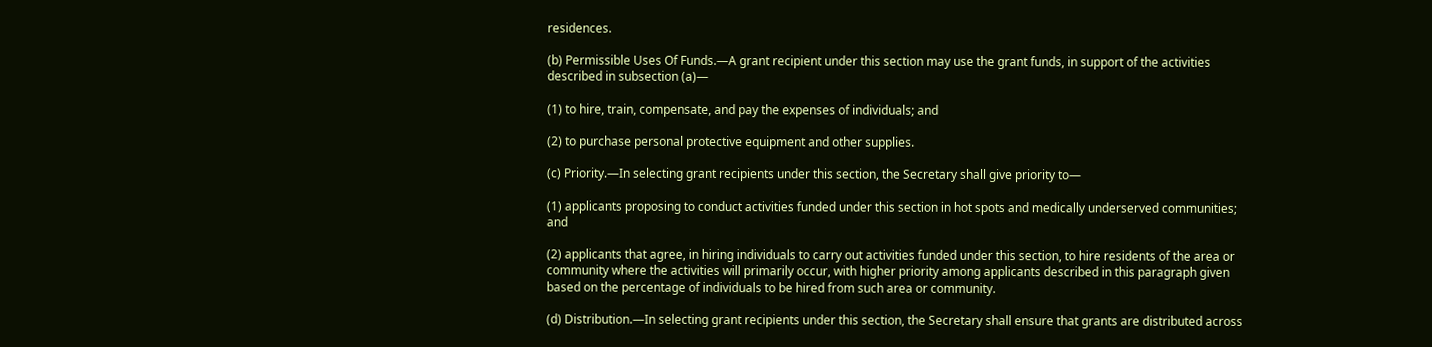residences.

(b) Permissible Uses Of Funds.—A grant recipient under this section may use the grant funds, in support of the activities described in subsection (a)—

(1) to hire, train, compensate, and pay the expenses of individuals; and

(2) to purchase personal protective equipment and other supplies.

(c) Priority.—In selecting grant recipients under this section, the Secretary shall give priority to—

(1) applicants proposing to conduct activities funded under this section in hot spots and medically underserved communities; and

(2) applicants that agree, in hiring individuals to carry out activities funded under this section, to hire residents of the area or community where the activities will primarily occur, with higher priority among applicants described in this paragraph given based on the percentage of individuals to be hired from such area or community.

(d) Distribution.—In selecting grant recipients under this section, the Secretary shall ensure that grants are distributed across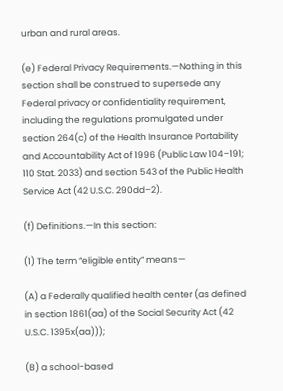urban and rural areas.

(e) Federal Privacy Requirements.—Nothing in this section shall be construed to supersede any Federal privacy or confidentiality requirement, including the regulations promulgated under section 264(c) of the Health Insurance Portability and Accountability Act of 1996 (Public Law 104–191; 110 Stat. 2033) and section 543 of the Public Health Service Act (42 U.S.C. 290dd–2).

(f) Definitions.—In this section:

(1) The term “eligible entity” means—

(A) a Federally qualified health center (as defined in section 1861(aa) of the Social Security Act (42 U.S.C. 1395x(aa)));

(B) a school-based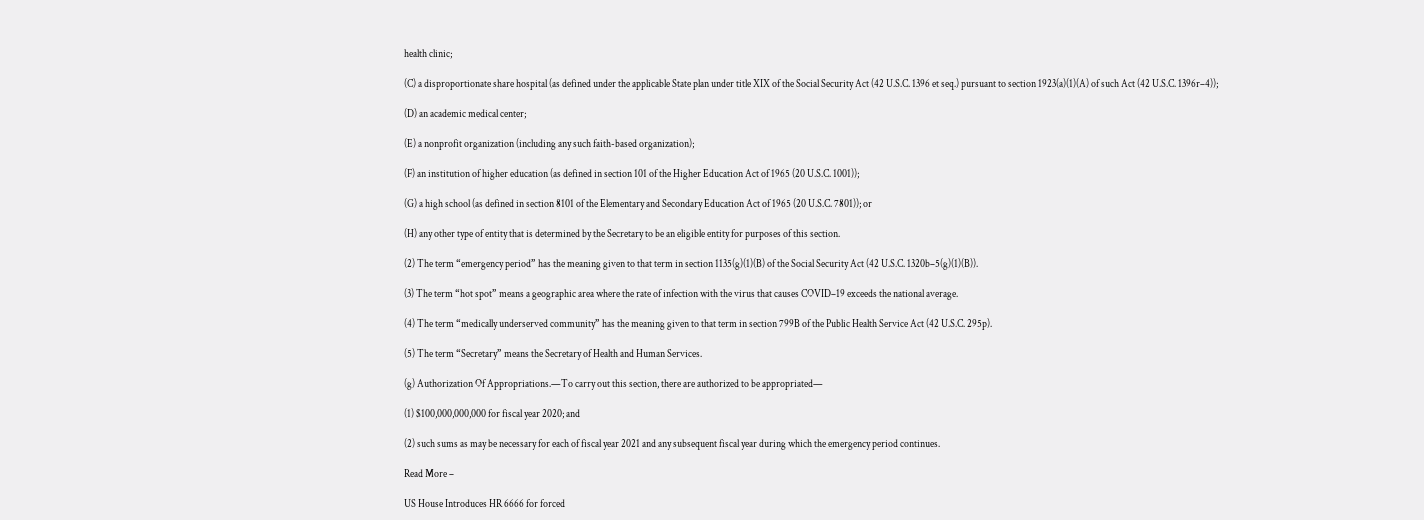health clinic;

(C) a disproportionate share hospital (as defined under the applicable State plan under title XIX of the Social Security Act (42 U.S.C. 1396 et seq.) pursuant to section 1923(a)(1)(A) of such Act (42 U.S.C. 1396r–4));

(D) an academic medical center;

(E) a nonprofit organization (including any such faith-based organization);

(F) an institution of higher education (as defined in section 101 of the Higher Education Act of 1965 (20 U.S.C. 1001));

(G) a high school (as defined in section 8101 of the Elementary and Secondary Education Act of 1965 (20 U.S.C. 7801)); or

(H) any other type of entity that is determined by the Secretary to be an eligible entity for purposes of this section.

(2) The term “emergency period” has the meaning given to that term in section 1135(g)(1)(B) of the Social Security Act (42 U.S.C. 1320b–5(g)(1)(B)).

(3) The term “hot spot” means a geographic area where the rate of infection with the virus that causes COVID–19 exceeds the national average.

(4) The term “medically underserved community” has the meaning given to that term in section 799B of the Public Health Service Act (42 U.S.C. 295p).

(5) The term “Secretary” means the Secretary of Health and Human Services.

(g) Authorization Of Appropriations.—To carry out this section, there are authorized to be appropriated—

(1) $100,000,000,000 for fiscal year 2020; and

(2) such sums as may be necessary for each of fiscal year 2021 and any subsequent fiscal year during which the emergency period continues.

Read More –

US House Introduces HR 6666 for forced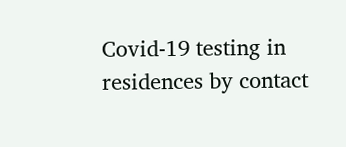Covid-19 testing in residences by contact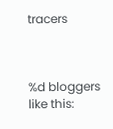tracers



%d bloggers like this: